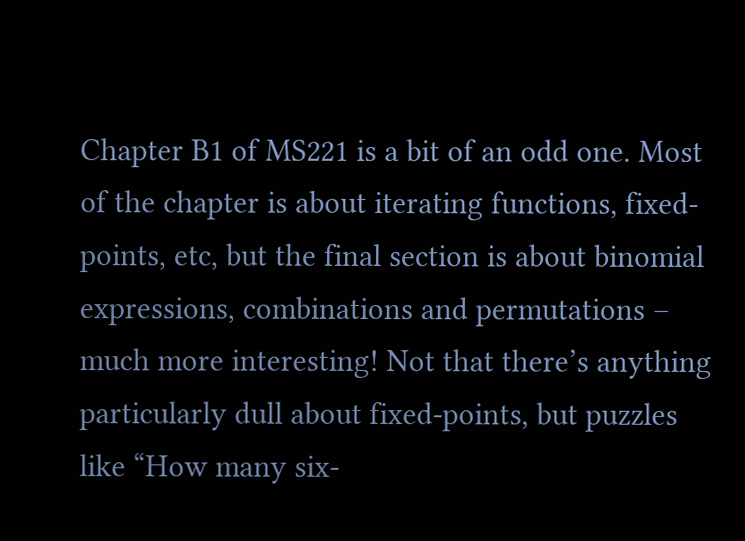Chapter B1 of MS221 is a bit of an odd one. Most of the chapter is about iterating functions, fixed-points, etc, but the final section is about binomial expressions, combinations and permutations – much more interesting! Not that there’s anything particularly dull about fixed-points, but puzzles like “How many six-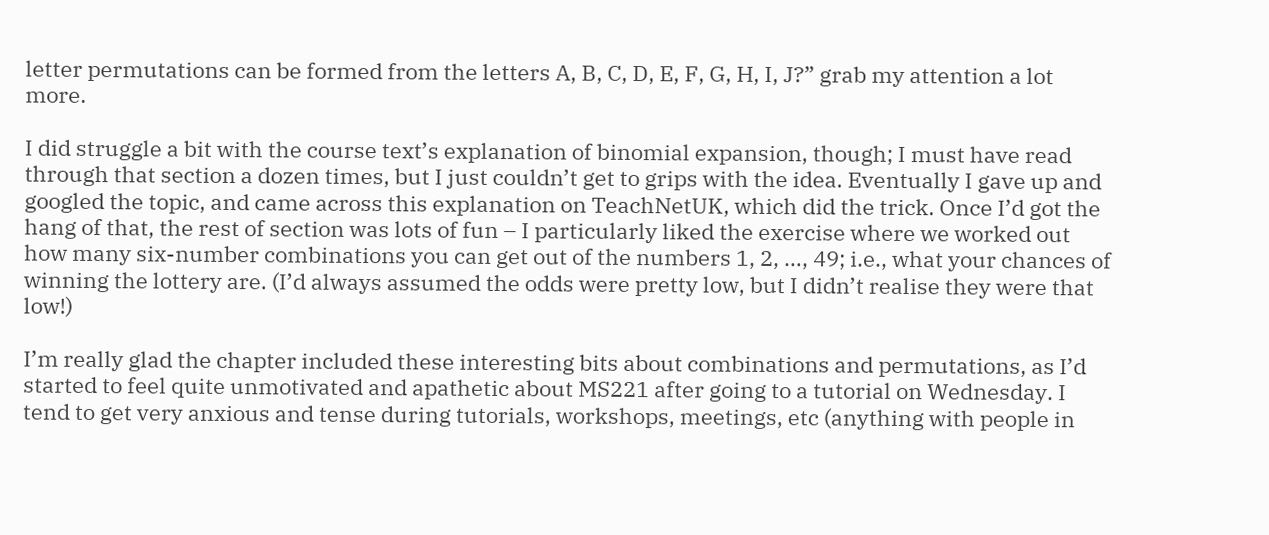letter permutations can be formed from the letters A, B, C, D, E, F, G, H, I, J?” grab my attention a lot more.

I did struggle a bit with the course text’s explanation of binomial expansion, though; I must have read through that section a dozen times, but I just couldn’t get to grips with the idea. Eventually I gave up and googled the topic, and came across this explanation on TeachNetUK, which did the trick. Once I’d got the hang of that, the rest of section was lots of fun – I particularly liked the exercise where we worked out how many six-number combinations you can get out of the numbers 1, 2, …, 49; i.e., what your chances of winning the lottery are. (I’d always assumed the odds were pretty low, but I didn’t realise they were that low!)

I’m really glad the chapter included these interesting bits about combinations and permutations, as I’d started to feel quite unmotivated and apathetic about MS221 after going to a tutorial on Wednesday. I tend to get very anxious and tense during tutorials, workshops, meetings, etc (anything with people in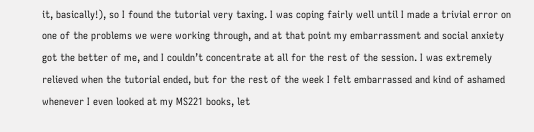it, basically!), so I found the tutorial very taxing. I was coping fairly well until I made a trivial error on one of the problems we were working through, and at that point my embarrassment and social anxiety got the better of me, and I couldn’t concentrate at all for the rest of the session. I was extremely relieved when the tutorial ended, but for the rest of the week I felt embarrassed and kind of ashamed whenever I even looked at my MS221 books, let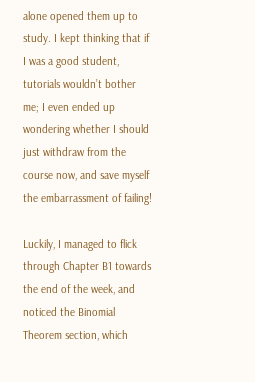alone opened them up to study. I kept thinking that if I was a good student, tutorials wouldn’t bother me; I even ended up wondering whether I should just withdraw from the course now, and save myself the embarrassment of failing!

Luckily, I managed to flick through Chapter B1 towards the end of the week, and noticed the Binomial Theorem section, which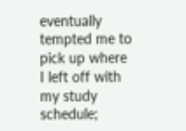eventually tempted me to pick up where I left off with my study schedule;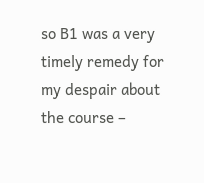so B1 was a very timely remedy for my despair about the course –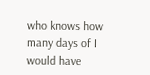who knows how many days of I would have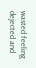wasted feeling dejected and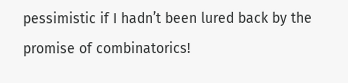pessimistic if I hadn’t been lured back by the promise of combinatorics!